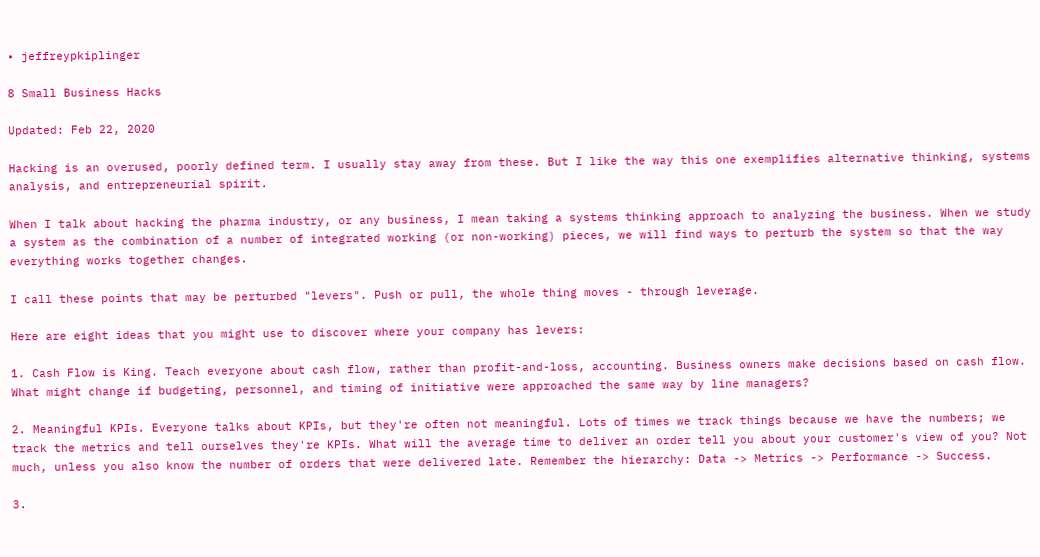• jeffreypkiplinger

8 Small Business Hacks

Updated: Feb 22, 2020

Hacking is an overused, poorly defined term. I usually stay away from these. But I like the way this one exemplifies alternative thinking, systems analysis, and entrepreneurial spirit.

When I talk about hacking the pharma industry, or any business, I mean taking a systems thinking approach to analyzing the business. When we study a system as the combination of a number of integrated working (or non-working) pieces, we will find ways to perturb the system so that the way everything works together changes.

I call these points that may be perturbed "levers". Push or pull, the whole thing moves - through leverage.

Here are eight ideas that you might use to discover where your company has levers:

1. Cash Flow is King. Teach everyone about cash flow, rather than profit-and-loss, accounting. Business owners make decisions based on cash flow. What might change if budgeting, personnel, and timing of initiative were approached the same way by line managers?

2. Meaningful KPIs. Everyone talks about KPIs, but they're often not meaningful. Lots of times we track things because we have the numbers; we track the metrics and tell ourselves they're KPIs. What will the average time to deliver an order tell you about your customer's view of you? Not much, unless you also know the number of orders that were delivered late. Remember the hierarchy: Data -> Metrics -> Performance -> Success.

3.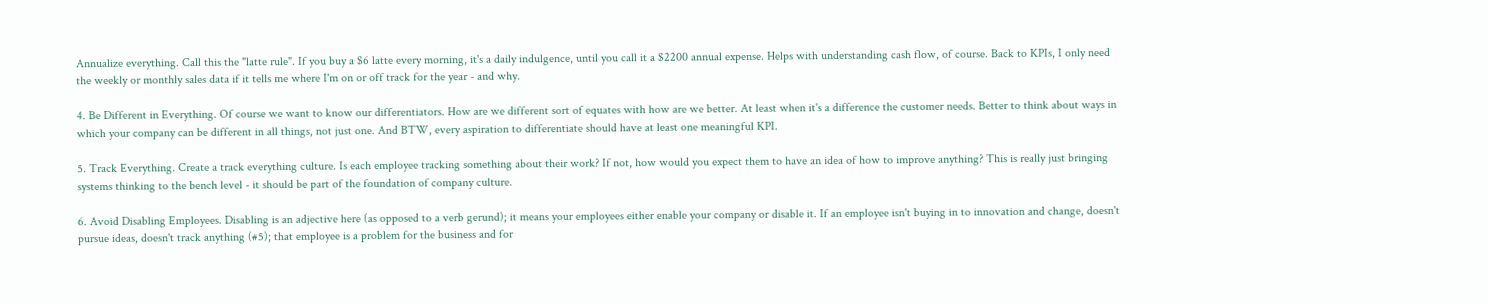Annualize everything. Call this the "latte rule". If you buy a $6 latte every morning, it's a daily indulgence, until you call it a $2200 annual expense. Helps with understanding cash flow, of course. Back to KPIs, I only need the weekly or monthly sales data if it tells me where I'm on or off track for the year - and why.

4. Be Different in Everything. Of course we want to know our differentiators. How are we different sort of equates with how are we better. At least when it's a difference the customer needs. Better to think about ways in which your company can be different in all things, not just one. And BTW, every aspiration to differentiate should have at least one meaningful KPI.

5. Track Everything. Create a track everything culture. Is each employee tracking something about their work? If not, how would you expect them to have an idea of how to improve anything? This is really just bringing systems thinking to the bench level - it should be part of the foundation of company culture.

6. Avoid Disabling Employees. Disabling is an adjective here (as opposed to a verb gerund); it means your employees either enable your company or disable it. If an employee isn't buying in to innovation and change, doesn't pursue ideas, doesn't track anything (#5); that employee is a problem for the business and for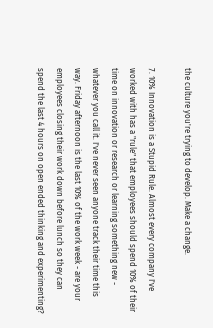the culture you're trying to develop. Make a change.

7. 10% Innovation is a Stupid Rule. Almost every company I've worked with has a "rule" that employees should spend 10% of their time on innovation or research or learning something new - whatever you call it. I've never seen anyone track their time this way. Friday afternoon is the last 10% of the work week - are your employees closing their work down before lunch so they can spend the last 4 hours on open ended thinking and experimenting?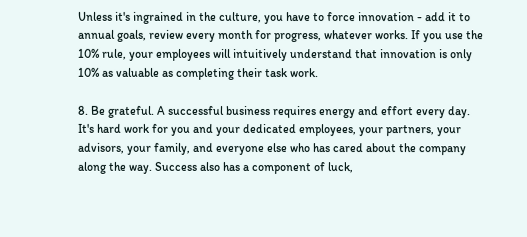Unless it's ingrained in the culture, you have to force innovation - add it to annual goals, review every month for progress, whatever works. If you use the 10% rule, your employees will intuitively understand that innovation is only 10% as valuable as completing their task work.

8. Be grateful. A successful business requires energy and effort every day. It's hard work for you and your dedicated employees, your partners, your advisors, your family, and everyone else who has cared about the company along the way. Success also has a component of luck,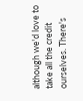although we'd love to take all the credit ourselves. There's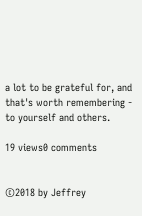a lot to be grateful for, and that's worth remembering - to yourself and others.

19 views0 comments


©2018 by Jeffrey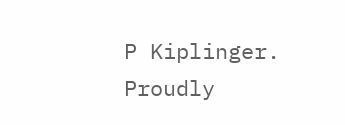P Kiplinger. Proudly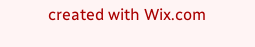created with Wix.com